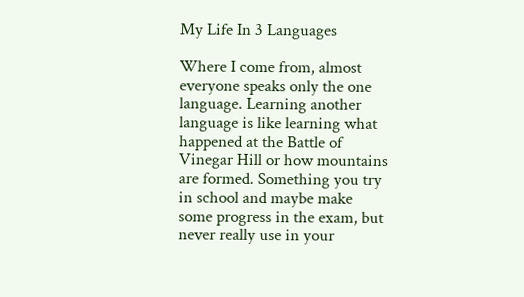My Life In 3 Languages

Where I come from, almost everyone speaks only the one language. Learning another language is like learning what happened at the Battle of Vinegar Hill or how mountains are formed. Something you try in school and maybe make some progress in the exam, but never really use in your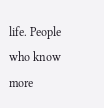life. People who know more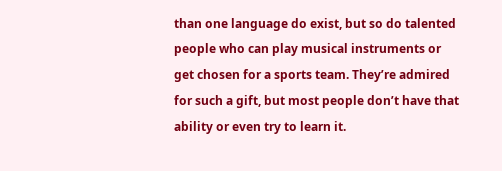than one language do exist, but so do talented people who can play musical instruments or get chosen for a sports team. They’re admired for such a gift, but most people don’t have that ability or even try to learn it.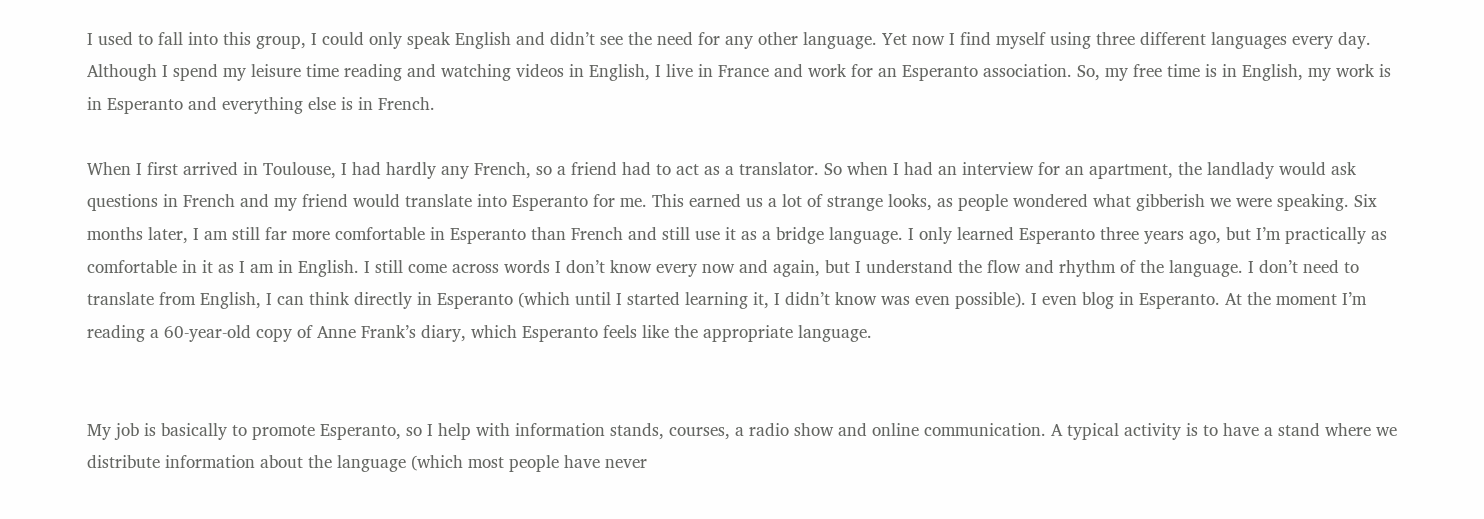I used to fall into this group, I could only speak English and didn’t see the need for any other language. Yet now I find myself using three different languages every day. Although I spend my leisure time reading and watching videos in English, I live in France and work for an Esperanto association. So, my free time is in English, my work is in Esperanto and everything else is in French.

When I first arrived in Toulouse, I had hardly any French, so a friend had to act as a translator. So when I had an interview for an apartment, the landlady would ask questions in French and my friend would translate into Esperanto for me. This earned us a lot of strange looks, as people wondered what gibberish we were speaking. Six months later, I am still far more comfortable in Esperanto than French and still use it as a bridge language. I only learned Esperanto three years ago, but I’m practically as comfortable in it as I am in English. I still come across words I don’t know every now and again, but I understand the flow and rhythm of the language. I don’t need to translate from English, I can think directly in Esperanto (which until I started learning it, I didn’t know was even possible). I even blog in Esperanto. At the moment I’m reading a 60-year-old copy of Anne Frank’s diary, which Esperanto feels like the appropriate language.


My job is basically to promote Esperanto, so I help with information stands, courses, a radio show and online communication. A typical activity is to have a stand where we distribute information about the language (which most people have never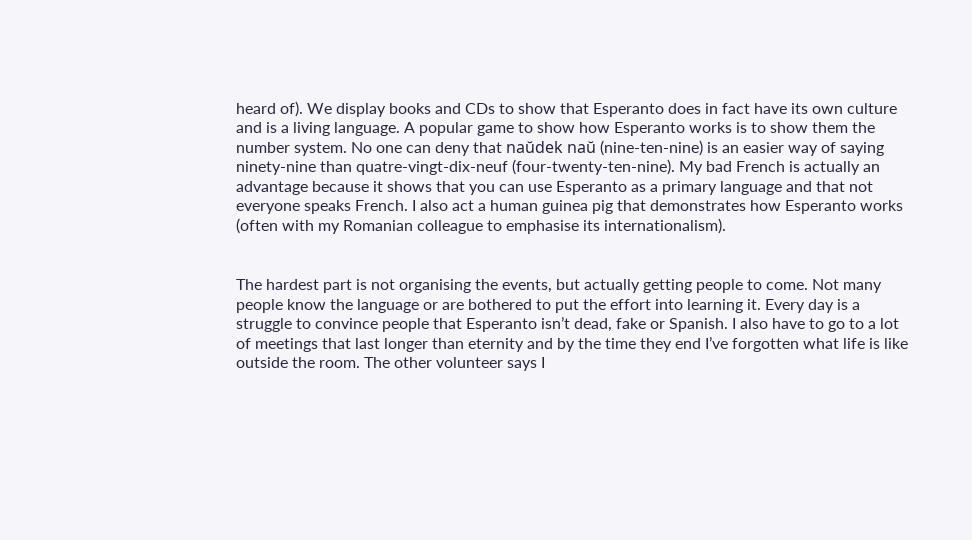heard of). We display books and CDs to show that Esperanto does in fact have its own culture and is a living language. A popular game to show how Esperanto works is to show them the number system. No one can deny that naŭdek naŭ (nine-ten-nine) is an easier way of saying ninety-nine than quatre-vingt-dix-neuf (four-twenty-ten-nine). My bad French is actually an advantage because it shows that you can use Esperanto as a primary language and that not everyone speaks French. I also act a human guinea pig that demonstrates how Esperanto works (often with my Romanian colleague to emphasise its internationalism).


The hardest part is not organising the events, but actually getting people to come. Not many people know the language or are bothered to put the effort into learning it. Every day is a struggle to convince people that Esperanto isn’t dead, fake or Spanish. I also have to go to a lot of meetings that last longer than eternity and by the time they end I’ve forgotten what life is like outside the room. The other volunteer says I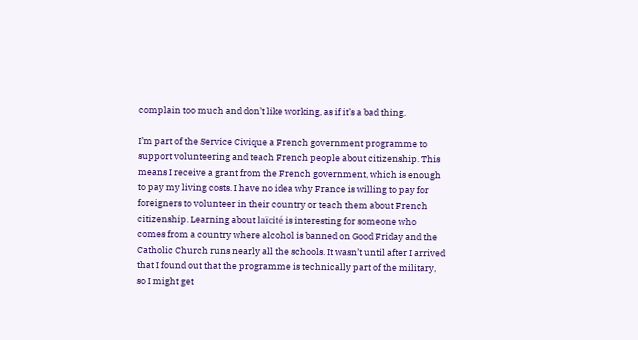complain too much and don’t like working, as if it’s a bad thing.

I’m part of the Service Civique a French government programme to support volunteering and teach French people about citizenship. This means I receive a grant from the French government, which is enough to pay my living costs. I have no idea why France is willing to pay for foreigners to volunteer in their country or teach them about French citizenship. Learning about laïcité is interesting for someone who comes from a country where alcohol is banned on Good Friday and the Catholic Church runs nearly all the schools. It wasn’t until after I arrived that I found out that the programme is technically part of the military, so I might get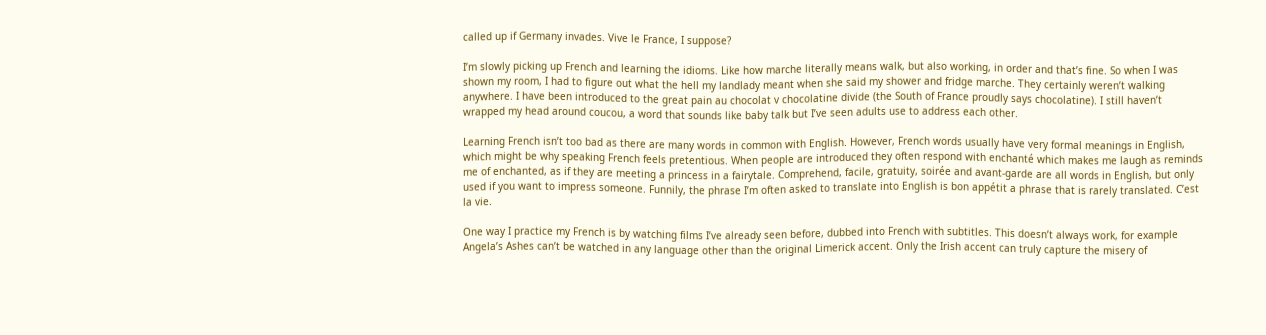called up if Germany invades. Vive le France, I suppose?

I’m slowly picking up French and learning the idioms. Like how marche literally means walk, but also working, in order and that’s fine. So when I was shown my room, I had to figure out what the hell my landlady meant when she said my shower and fridge marche. They certainly weren’t walking anywhere. I have been introduced to the great pain au chocolat v chocolatine divide (the South of France proudly says chocolatine). I still haven’t wrapped my head around coucou, a word that sounds like baby talk but I’ve seen adults use to address each other.

Learning French isn’t too bad as there are many words in common with English. However, French words usually have very formal meanings in English, which might be why speaking French feels pretentious. When people are introduced they often respond with enchanté which makes me laugh as reminds me of enchanted, as if they are meeting a princess in a fairytale. Comprehend, facile, gratuity, soirée and avant-garde are all words in English, but only used if you want to impress someone. Funnily, the phrase I’m often asked to translate into English is bon appétit a phrase that is rarely translated. C’est la vie.

One way I practice my French is by watching films I’ve already seen before, dubbed into French with subtitles. This doesn’t always work, for example Angela’s Ashes can’t be watched in any language other than the original Limerick accent. Only the Irish accent can truly capture the misery of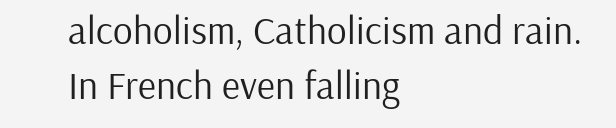alcoholism, Catholicism and rain. In French even falling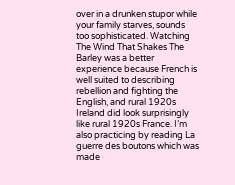over in a drunken stupor while your family starves, sounds too sophisticated. Watching The Wind That Shakes The Barley was a better experience because French is well suited to describing rebellion and fighting the English, and rural 1920s Ireland did look surprisingly like rural 1920s France. I’m also practicing by reading La guerre des boutons which was made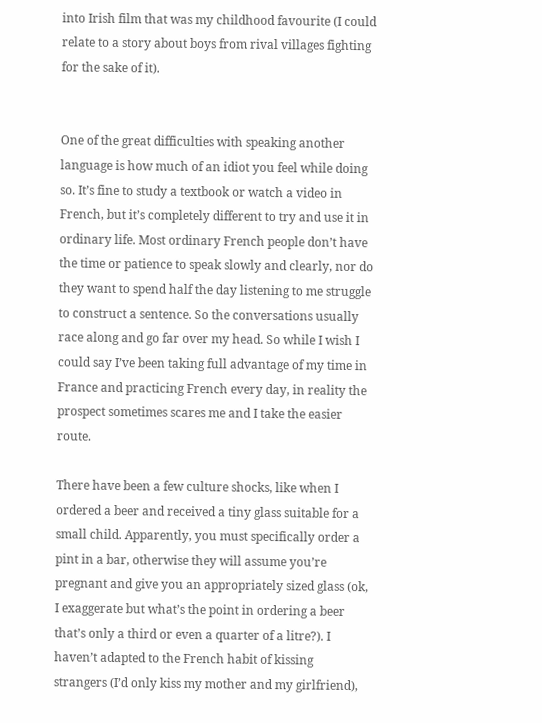into Irish film that was my childhood favourite (I could relate to a story about boys from rival villages fighting for the sake of it).


One of the great difficulties with speaking another language is how much of an idiot you feel while doing so. It’s fine to study a textbook or watch a video in French, but it’s completely different to try and use it in ordinary life. Most ordinary French people don’t have the time or patience to speak slowly and clearly, nor do they want to spend half the day listening to me struggle to construct a sentence. So the conversations usually race along and go far over my head. So while I wish I could say I’ve been taking full advantage of my time in France and practicing French every day, in reality the prospect sometimes scares me and I take the easier route.

There have been a few culture shocks, like when I ordered a beer and received a tiny glass suitable for a small child. Apparently, you must specifically order a pint in a bar, otherwise they will assume you’re pregnant and give you an appropriately sized glass (ok, I exaggerate but what’s the point in ordering a beer that’s only a third or even a quarter of a litre?). I haven’t adapted to the French habit of kissing strangers (I’d only kiss my mother and my girlfriend),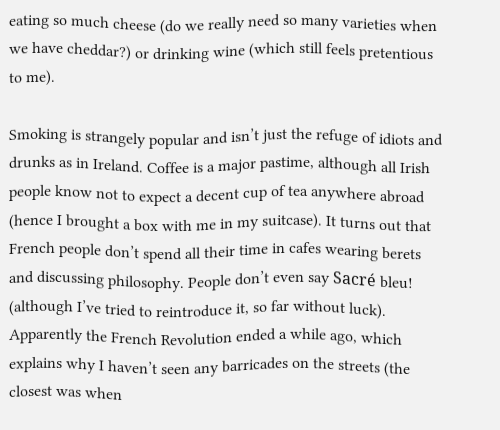eating so much cheese (do we really need so many varieties when we have cheddar?) or drinking wine (which still feels pretentious to me).

Smoking is strangely popular and isn’t just the refuge of idiots and drunks as in Ireland. Coffee is a major pastime, although all Irish people know not to expect a decent cup of tea anywhere abroad (hence I brought a box with me in my suitcase). It turns out that French people don’t spend all their time in cafes wearing berets and discussing philosophy. People don’t even say Sacré bleu! (although I’ve tried to reintroduce it, so far without luck). Apparently the French Revolution ended a while ago, which explains why I haven’t seen any barricades on the streets (the closest was when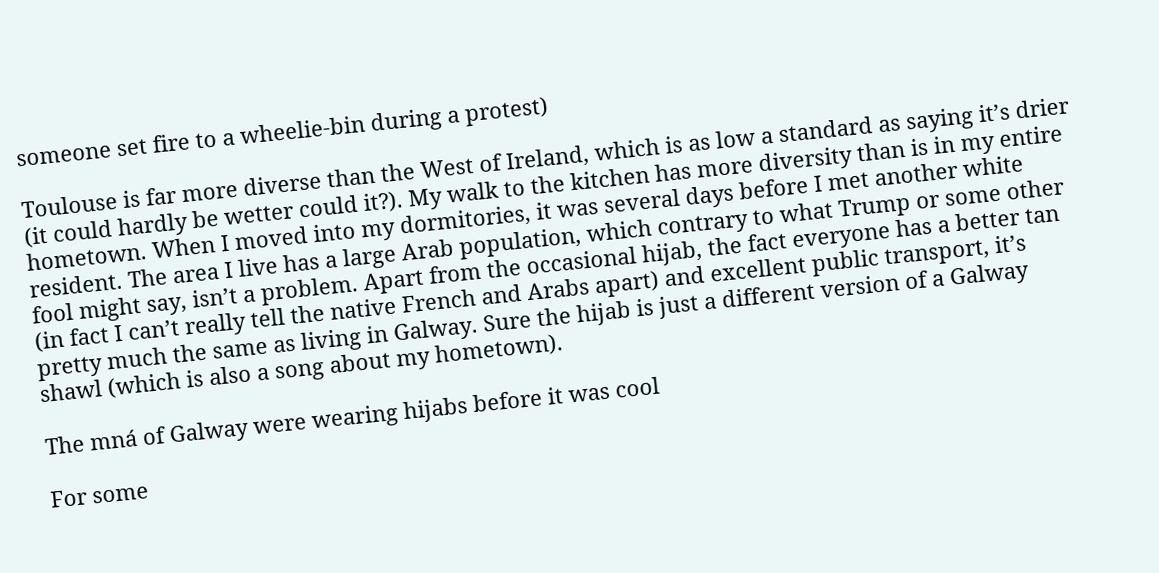someone set fire to a wheelie-bin during a protest)

Toulouse is far more diverse than the West of Ireland, which is as low a standard as saying it’s drier (it could hardly be wetter could it?). My walk to the kitchen has more diversity than is in my entire hometown. When I moved into my dormitories, it was several days before I met another white resident. The area I live has a large Arab population, which contrary to what Trump or some other fool might say, isn’t a problem. Apart from the occasional hijab, the fact everyone has a better tan (in fact I can’t really tell the native French and Arabs apart) and excellent public transport, it’s pretty much the same as living in Galway. Sure the hijab is just a different version of a Galway shawl (which is also a song about my hometown).

The mná of Galway were wearing hijabs before it was cool

For some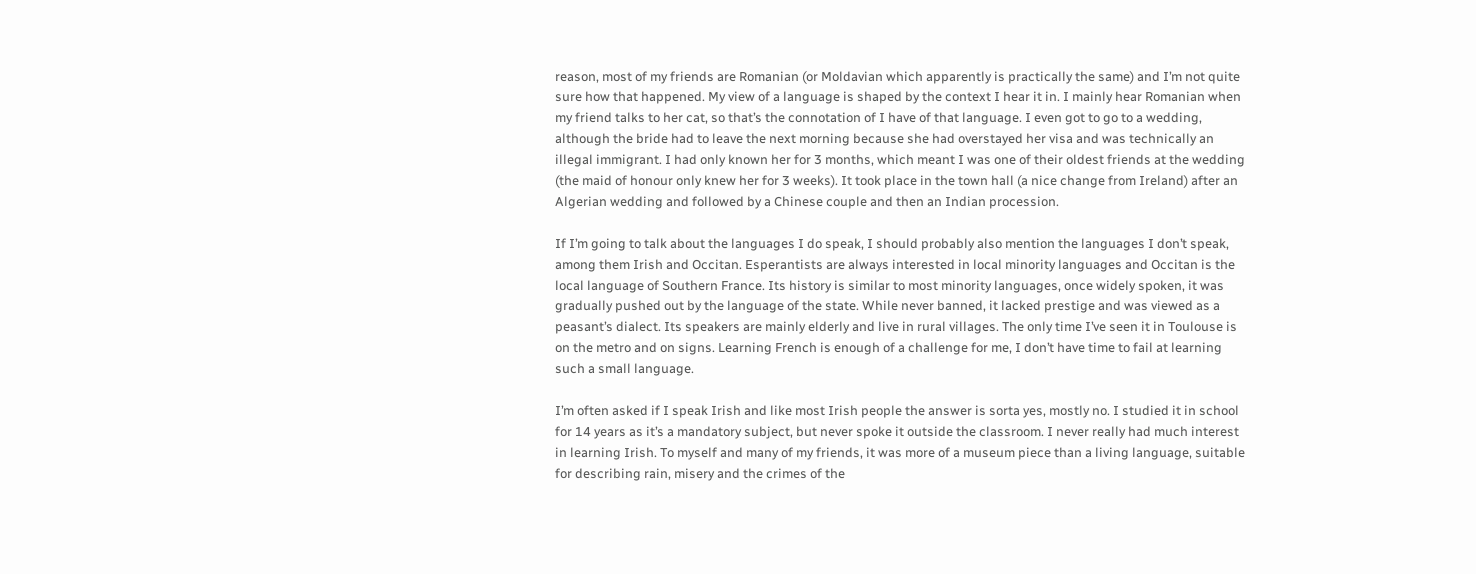reason, most of my friends are Romanian (or Moldavian which apparently is practically the same) and I’m not quite sure how that happened. My view of a language is shaped by the context I hear it in. I mainly hear Romanian when my friend talks to her cat, so that’s the connotation of I have of that language. I even got to go to a wedding, although the bride had to leave the next morning because she had overstayed her visa and was technically an illegal immigrant. I had only known her for 3 months, which meant I was one of their oldest friends at the wedding (the maid of honour only knew her for 3 weeks). It took place in the town hall (a nice change from Ireland) after an Algerian wedding and followed by a Chinese couple and then an Indian procession.

If I’m going to talk about the languages I do speak, I should probably also mention the languages I don’t speak, among them Irish and Occitan. Esperantists are always interested in local minority languages and Occitan is the local language of Southern France. Its history is similar to most minority languages, once widely spoken, it was gradually pushed out by the language of the state. While never banned, it lacked prestige and was viewed as a peasant’s dialect. Its speakers are mainly elderly and live in rural villages. The only time I’ve seen it in Toulouse is on the metro and on signs. Learning French is enough of a challenge for me, I don’t have time to fail at learning such a small language.

I’m often asked if I speak Irish and like most Irish people the answer is sorta yes, mostly no. I studied it in school for 14 years as it’s a mandatory subject, but never spoke it outside the classroom. I never really had much interest in learning Irish. To myself and many of my friends, it was more of a museum piece than a living language, suitable for describing rain, misery and the crimes of the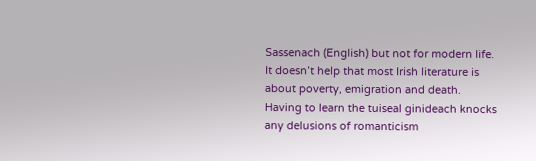Sassenach (English) but not for modern life. It doesn’t help that most Irish literature is about poverty, emigration and death. Having to learn the tuiseal ginideach knocks any delusions of romanticism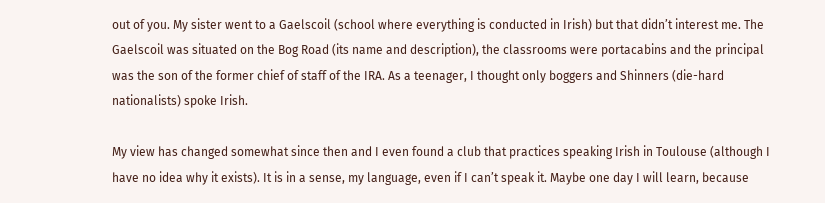out of you. My sister went to a Gaelscoil (school where everything is conducted in Irish) but that didn’t interest me. The Gaelscoil was situated on the Bog Road (its name and description), the classrooms were portacabins and the principal was the son of the former chief of staff of the IRA. As a teenager, I thought only boggers and Shinners (die-hard nationalists) spoke Irish.

My view has changed somewhat since then and I even found a club that practices speaking Irish in Toulouse (although I have no idea why it exists). It is in a sense, my language, even if I can’t speak it. Maybe one day I will learn, because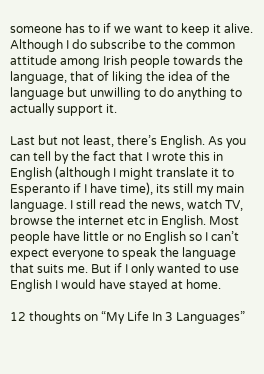someone has to if we want to keep it alive. Although I do subscribe to the common attitude among Irish people towards the language, that of liking the idea of the language but unwilling to do anything to actually support it.

Last but not least, there’s English. As you can tell by the fact that I wrote this in English (although I might translate it to Esperanto if I have time), its still my main language. I still read the news, watch TV, browse the internet etc in English. Most people have little or no English so I can’t expect everyone to speak the language that suits me. But if I only wanted to use English I would have stayed at home.

12 thoughts on “My Life In 3 Languages”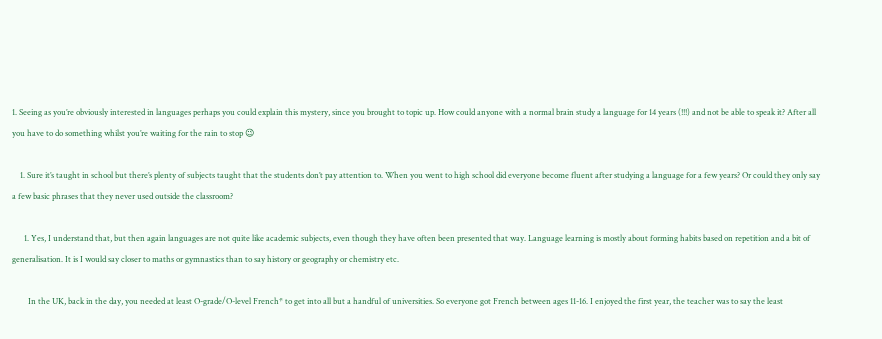1. Seeing as you’re obviously interested in languages perhaps you could explain this mystery, since you brought to topic up. How could anyone with a normal brain study a language for 14 years (!!!) and not be able to speak it? After all you have to do something whilst you’re waiting for the rain to stop 😉

    1. Sure it’s taught in school but there’s plenty of subjects taught that the students don’t pay attention to. When you went to high school did everyone become fluent after studying a language for a few years? Or could they only say a few basic phrases that they never used outside the classroom?

      1. Yes, I understand that, but then again languages are not quite like academic subjects, even though they have often been presented that way. Language learning is mostly about forming habits based on repetition and a bit of generalisation. It is I would say closer to maths or gymnastics than to say history or geography or chemistry etc.

        In the UK, back in the day, you needed at least O-grade/O-level French* to get into all but a handful of universities. So everyone got French between ages 11-16. I enjoyed the first year, the teacher was to say the least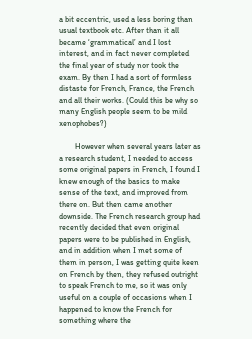a bit eccentric, used a less boring than usual textbook etc. After than it all became ‘grammatical’ and I lost interest, and in fact never completed the final year of study nor took the exam. By then I had a sort of formless distaste for French, France, the French and all their works. (Could this be why so many English people seem to be mild xenophobes?)

        However when several years later as a research student, I needed to access some original papers in French, I found I knew enough of the basics to make sense of the text, and improved from there on. But then came another downside. The French research group had recently decided that even original papers were to be published in English, and in addition when I met some of them in person, I was getting quite keen on French by then, they refused outright to speak French to me, so it was only useful on a couple of occasions when I happened to know the French for something where the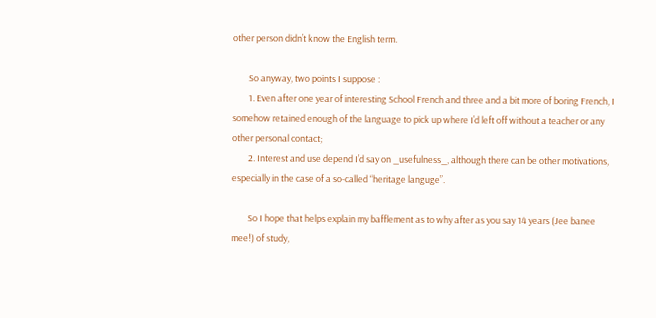other person didn’t know the English term.

        So anyway, two points I suppose :
        1. Even after one year of interesting School French and three and a bit more of boring French, I somehow retained enough of the language to pick up where I’d left off without a teacher or any other personal contact;
        2. Interest and use depend I’d say on _usefulness_, although there can be other motivations, especially in the case of a so-called “heritage languge”.

        So I hope that helps explain my bafflement as to why after as you say 14 years (Jee banee mee!) of study,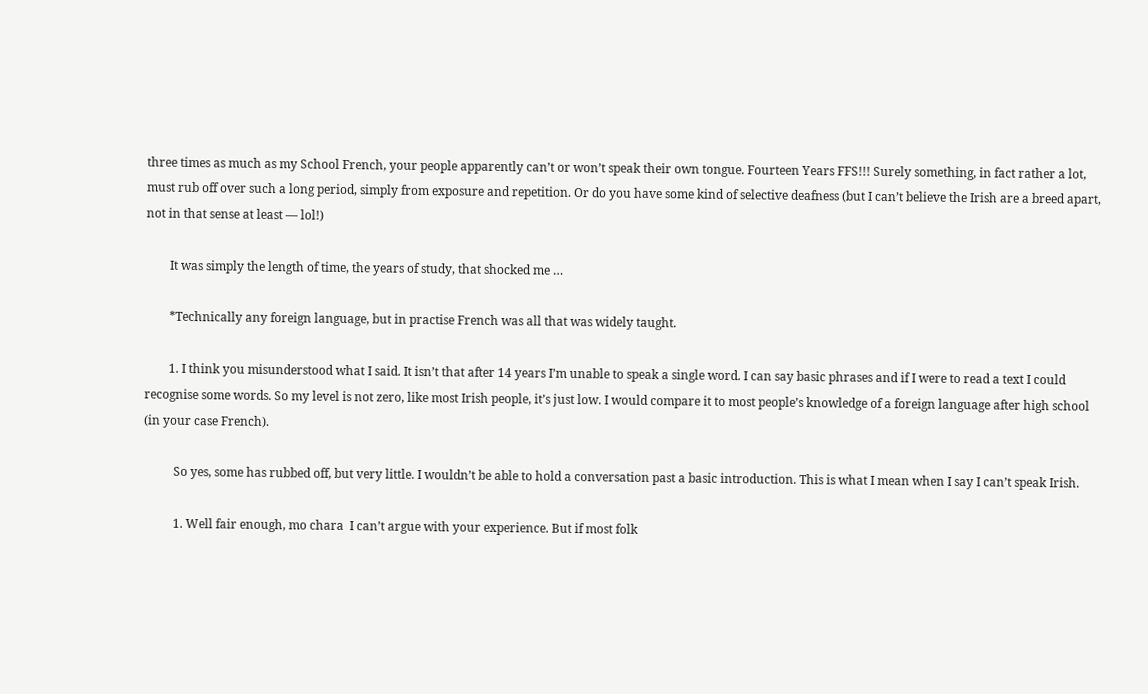three times as much as my School French, your people apparently can’t or won’t speak their own tongue. Fourteen Years FFS!!! Surely something, in fact rather a lot, must rub off over such a long period, simply from exposure and repetition. Or do you have some kind of selective deafness (but I can’t believe the Irish are a breed apart, not in that sense at least — lol!)

        It was simply the length of time, the years of study, that shocked me …

        *Technically any foreign language, but in practise French was all that was widely taught.

        1. I think you misunderstood what I said. It isn’t that after 14 years I’m unable to speak a single word. I can say basic phrases and if I were to read a text I could recognise some words. So my level is not zero, like most Irish people, it’s just low. I would compare it to most people’s knowledge of a foreign language after high school (in your case French).

          So yes, some has rubbed off, but very little. I wouldn’t be able to hold a conversation past a basic introduction. This is what I mean when I say I can’t speak Irish.

          1. Well fair enough, mo chara  I can’t argue with your experience. But if most folk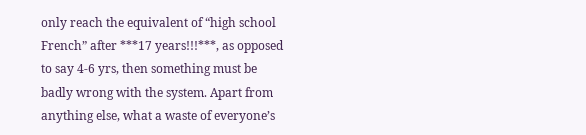only reach the equivalent of “high school French” after ***17 years!!!***, as opposed to say 4-6 yrs, then something must be badly wrong with the system. Apart from anything else, what a waste of everyone’s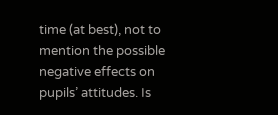time (at best), not to mention the possible negative effects on pupils’ attitudes. Is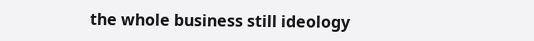the whole business still ideology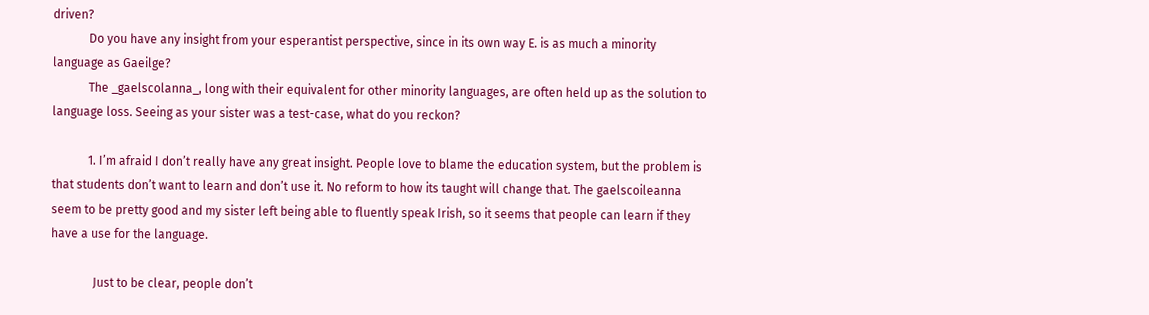driven?
            Do you have any insight from your esperantist perspective, since in its own way E. is as much a minority language as Gaeilge?
            The _gaelscolanna_, long with their equivalent for other minority languages, are often held up as the solution to language loss. Seeing as your sister was a test-case, what do you reckon?

            1. I’m afraid I don’t really have any great insight. People love to blame the education system, but the problem is that students don’t want to learn and don’t use it. No reform to how its taught will change that. The gaelscoileanna seem to be pretty good and my sister left being able to fluently speak Irish, so it seems that people can learn if they have a use for the language.

              Just to be clear, people don’t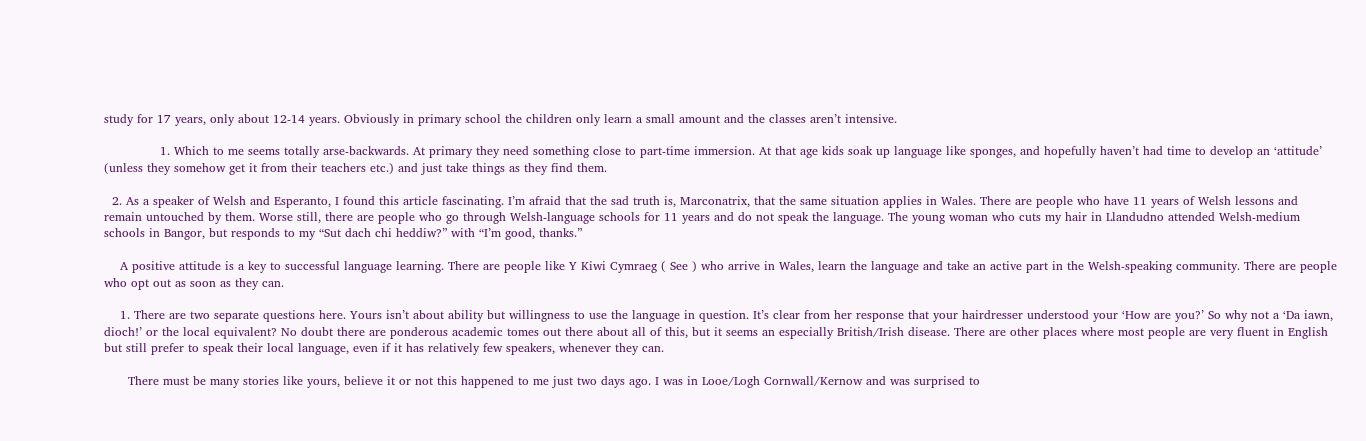study for 17 years, only about 12-14 years. Obviously in primary school the children only learn a small amount and the classes aren’t intensive.

              1. Which to me seems totally arse-backwards. At primary they need something close to part-time immersion. At that age kids soak up language like sponges, and hopefully haven’t had time to develop an ‘attitude’ (unless they somehow get it from their teachers etc.) and just take things as they find them.

  2. As a speaker of Welsh and Esperanto, I found this article fascinating. I’m afraid that the sad truth is, Marconatrix, that the same situation applies in Wales. There are people who have 11 years of Welsh lessons and remain untouched by them. Worse still, there are people who go through Welsh-language schools for 11 years and do not speak the language. The young woman who cuts my hair in Llandudno attended Welsh-medium schools in Bangor, but responds to my “Sut dach chi heddiw?” with “I’m good, thanks.”

    A positive attitude is a key to successful language learning. There are people like Y Kiwi Cymraeg ( See ) who arrive in Wales, learn the language and take an active part in the Welsh-speaking community. There are people who opt out as soon as they can.

    1. There are two separate questions here. Yours isn’t about ability but willingness to use the language in question. It’s clear from her response that your hairdresser understood your ‘How are you?’ So why not a ‘Da iawn, dioch!’ or the local equivalent? No doubt there are ponderous academic tomes out there about all of this, but it seems an especially British/Irish disease. There are other places where most people are very fluent in English but still prefer to speak their local language, even if it has relatively few speakers, whenever they can.

      There must be many stories like yours, believe it or not this happened to me just two days ago. I was in Looe/Logh Cornwall/Kernow and was surprised to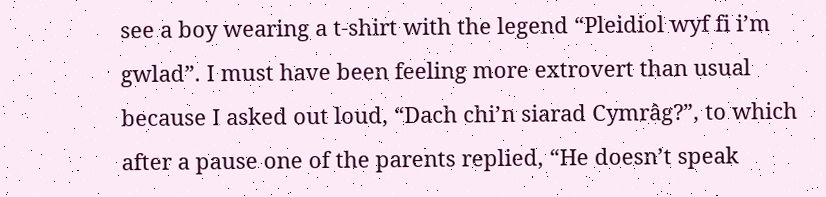see a boy wearing a t-shirt with the legend “Pleidiol wyf fi i’m gwlad”. I must have been feeling more extrovert than usual because I asked out loud, “Dach chi’n siarad Cymrâg?”, to which after a pause one of the parents replied, “He doesn’t speak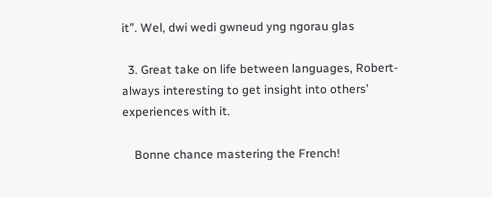it”. Wel, dwi wedi gwneud yng ngorau glas

  3. Great take on life between languages, Robert- always interesting to get insight into others’ experiences with it.

    Bonne chance mastering the French!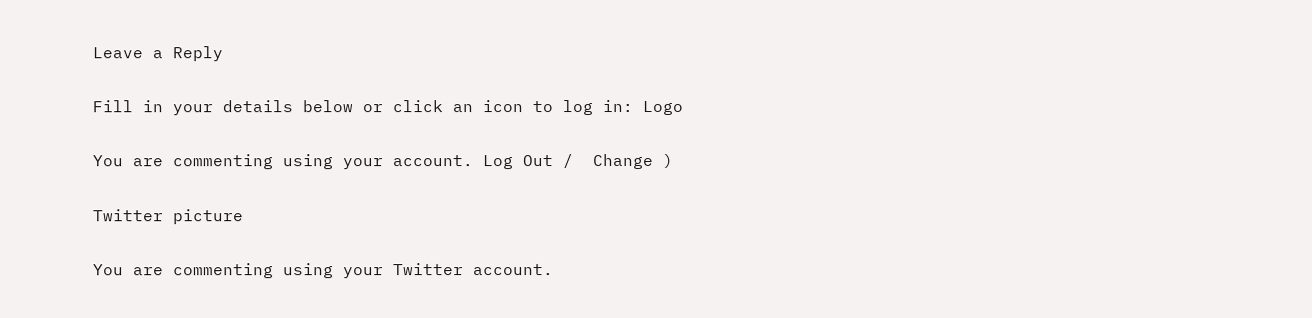Leave a Reply

Fill in your details below or click an icon to log in: Logo

You are commenting using your account. Log Out /  Change )

Twitter picture

You are commenting using your Twitter account.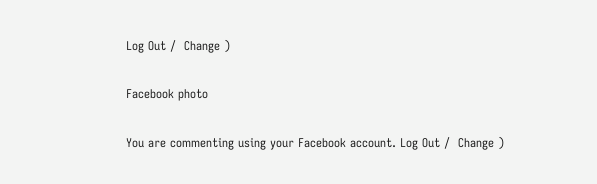Log Out /  Change )

Facebook photo

You are commenting using your Facebook account. Log Out /  Change )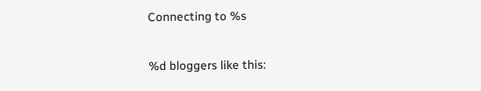Connecting to %s

%d bloggers like this: